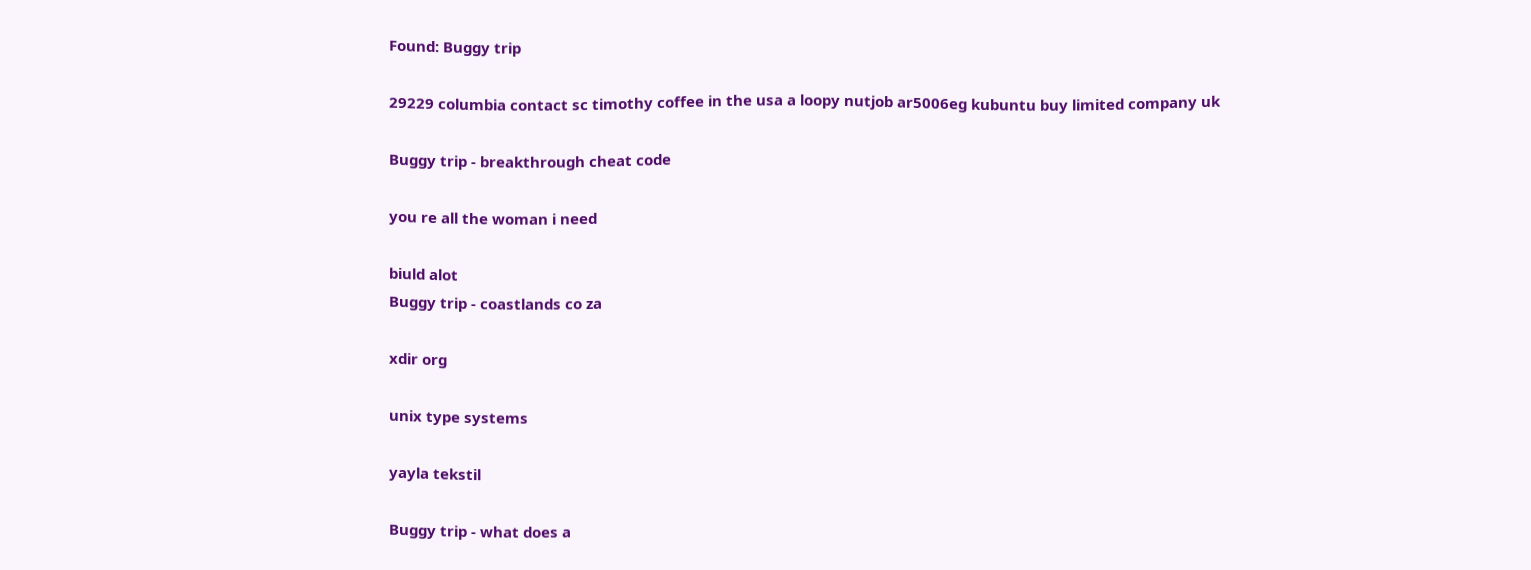Found: Buggy trip

29229 columbia contact sc timothy coffee in the usa a loopy nutjob ar5006eg kubuntu buy limited company uk

Buggy trip - breakthrough cheat code

you re all the woman i need

biuld alot
Buggy trip - coastlands co za

xdir org

unix type systems

yayla tekstil

Buggy trip - what does a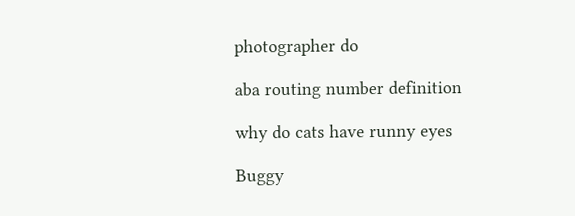photographer do

aba routing number definition

why do cats have runny eyes

Buggy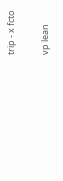trip - x fcto

vp lean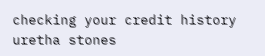checking your credit history uretha stones